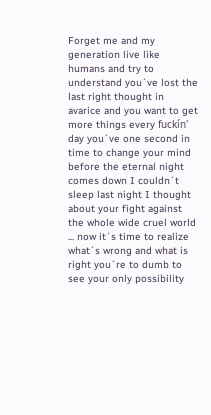Forget me and my generation live like humans and try to understand you´ve lost the last right thought in avarice and you want to get more things every fuckín' day you´ve one second in time to change your mind before the eternal night comes down I couldn´t sleep last night I thought about your fight against the whole wide cruel world ... now it´s time to realize what´s wrong and what is right you´re to dumb to see your only possibility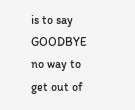is to say GOODBYE no way to get out of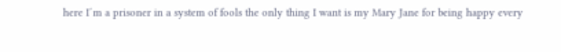here I´m a prisoner in a system of fools the only thing I want is my Mary Jane for being happy every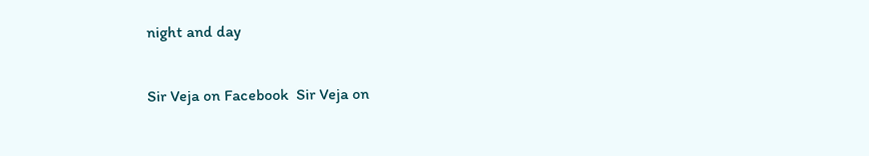night and day

Sir Veja on Facebook  Sir Veja on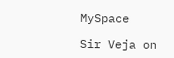MySpace

Sir Veja on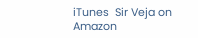iTunes  Sir Veja on Amazon